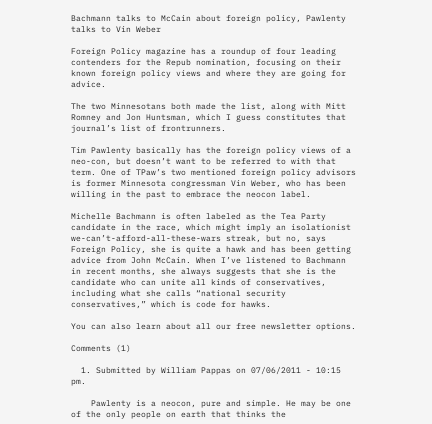Bachmann talks to McCain about foreign policy, Pawlenty talks to Vin Weber

Foreign Policy magazine has a roundup of four leading contenders for the Repub nomination, focusing on their known foreign policy views and where they are going for advice.

The two Minnesotans both made the list, along with Mitt Romney and Jon Huntsman, which I guess constitutes that journal’s list of frontrunners.

Tim Pawlenty basically has the foreign policy views of a neo-con, but doesn’t want to be referred to with that term. One of TPaw’s two mentioned foreign policy advisors is former Minnesota congressman Vin Weber, who has been willing in the past to embrace the neocon label.

Michelle Bachmann is often labeled as the Tea Party candidate in the race, which might imply an isolationist we-can’t-afford-all-these-wars streak, but no, says Foreign Policy, she is quite a hawk and has been getting advice from John McCain. When I’ve listened to Bachmann in recent months, she always suggests that she is the candidate who can unite all kinds of conservatives, including what she calls “national security conservatives,” which is code for hawks.

You can also learn about all our free newsletter options.

Comments (1)

  1. Submitted by William Pappas on 07/06/2011 - 10:15 pm.

    Pawlenty is a neocon, pure and simple. He may be one of the only people on earth that thinks the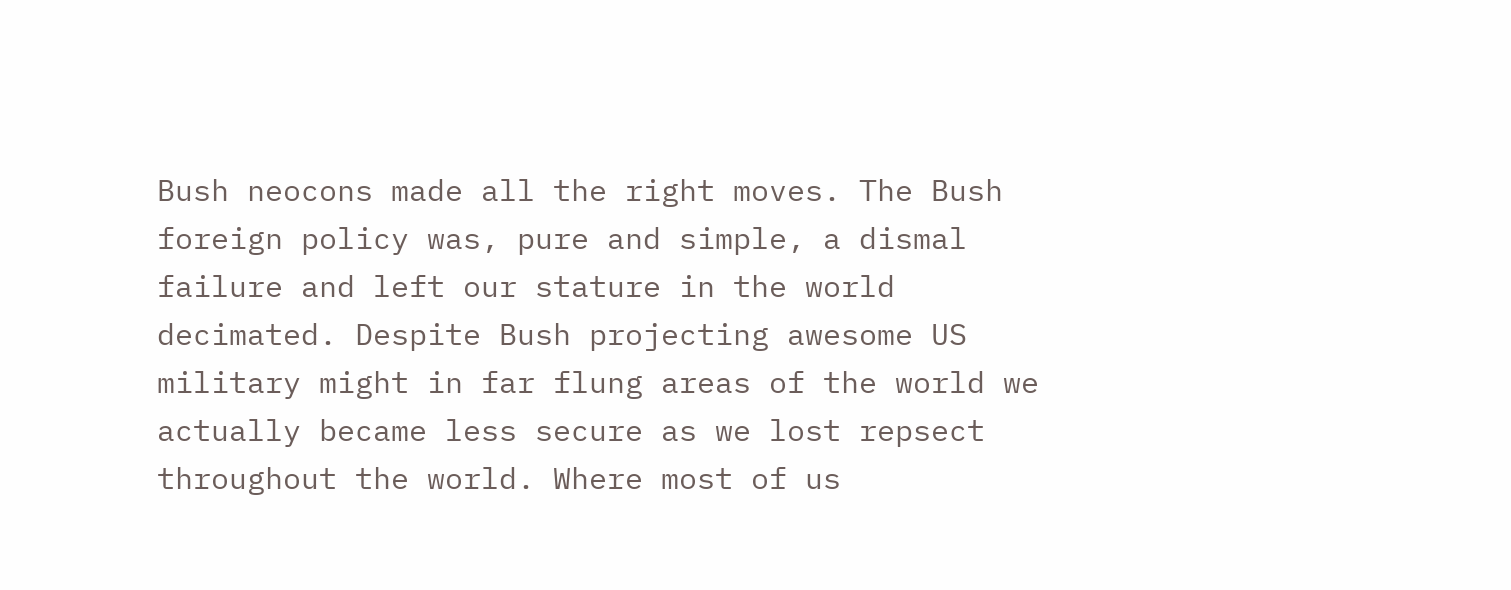Bush neocons made all the right moves. The Bush foreign policy was, pure and simple, a dismal failure and left our stature in the world decimated. Despite Bush projecting awesome US military might in far flung areas of the world we actually became less secure as we lost repsect throughout the world. Where most of us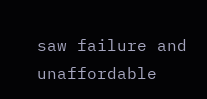saw failure and unaffordable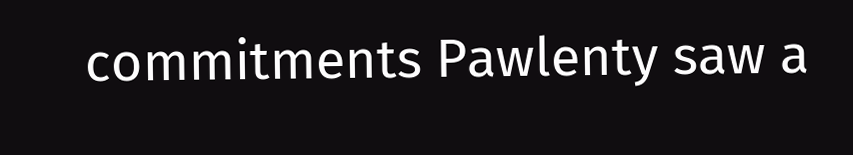commitments Pawlenty saw a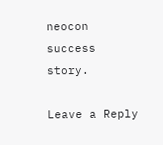neocon success story.

Leave a Reply